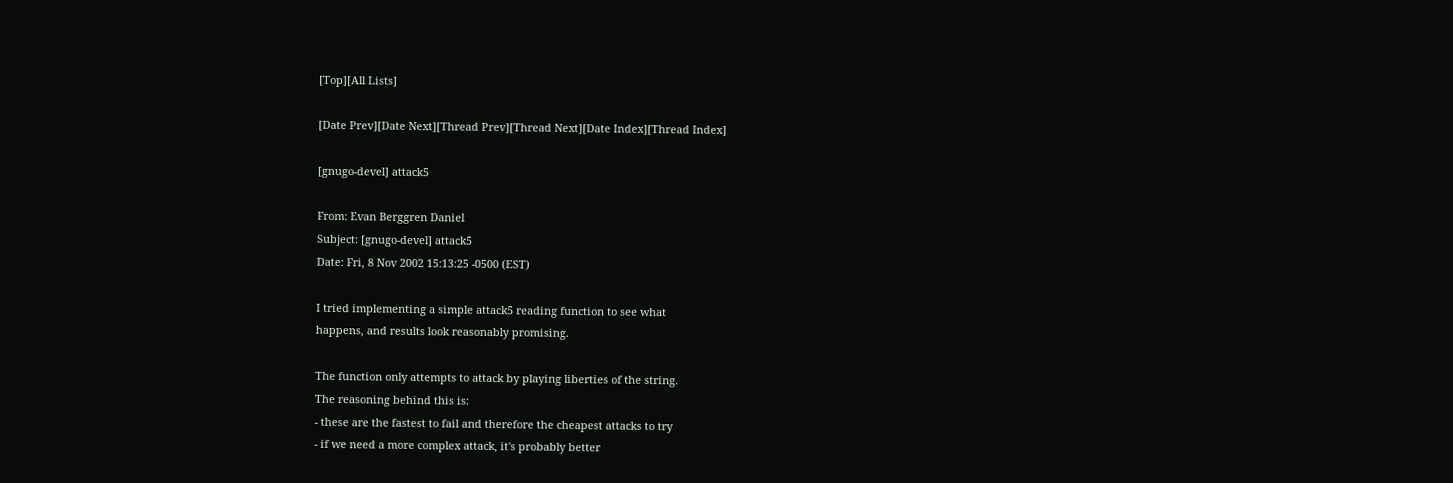[Top][All Lists]

[Date Prev][Date Next][Thread Prev][Thread Next][Date Index][Thread Index]

[gnugo-devel] attack5

From: Evan Berggren Daniel
Subject: [gnugo-devel] attack5
Date: Fri, 8 Nov 2002 15:13:25 -0500 (EST)

I tried implementing a simple attack5 reading function to see what
happens, and results look reasonably promising.

The function only attempts to attack by playing liberties of the string.
The reasoning behind this is:
- these are the fastest to fail and therefore the cheapest attacks to try
- if we need a more complex attack, it's probably better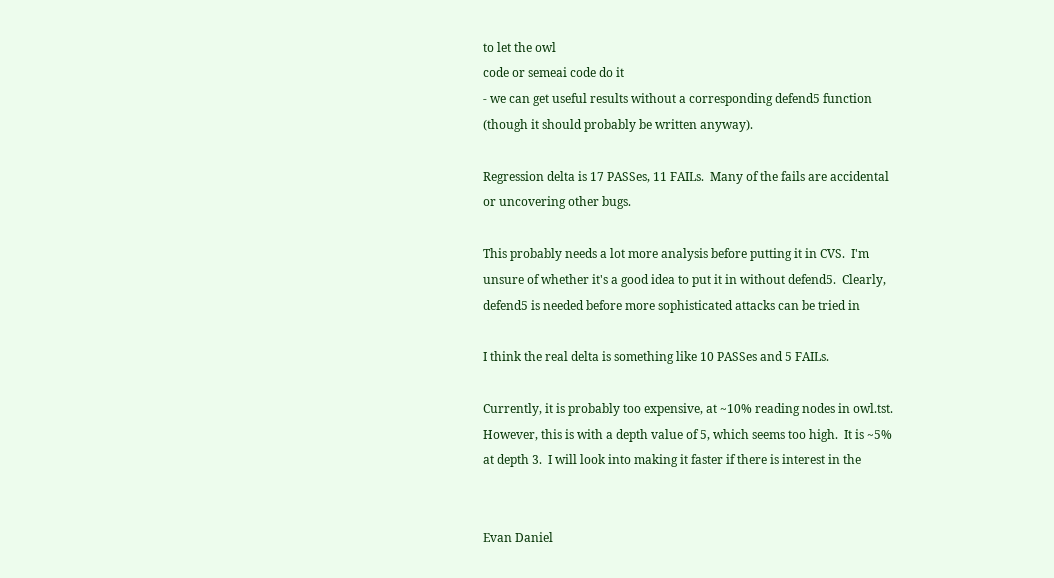to let the owl
code or semeai code do it
- we can get useful results without a corresponding defend5 function
(though it should probably be written anyway).

Regression delta is 17 PASSes, 11 FAILs.  Many of the fails are accidental
or uncovering other bugs.

This probably needs a lot more analysis before putting it in CVS.  I'm
unsure of whether it's a good idea to put it in without defend5.  Clearly,
defend5 is needed before more sophisticated attacks can be tried in

I think the real delta is something like 10 PASSes and 5 FAILs.

Currently, it is probably too expensive, at ~10% reading nodes in owl.tst.
However, this is with a depth value of 5, which seems too high.  It is ~5%
at depth 3.  I will look into making it faster if there is interest in the


Evan Daniel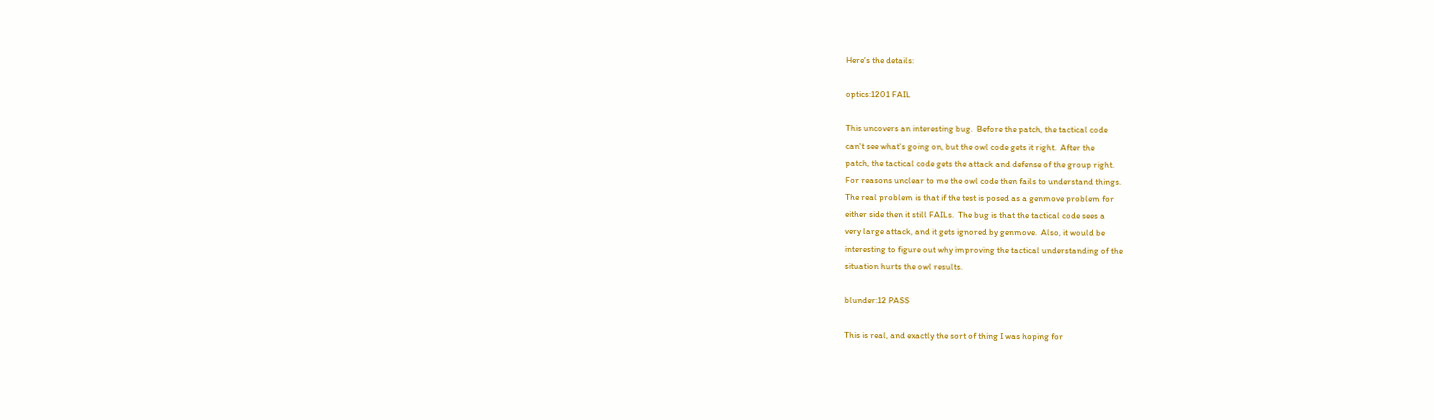Here's the details:

optics:1201 FAIL

This uncovers an interesting bug.  Before the patch, the tactical code
can't see what's going on, but the owl code gets it right.  After the
patch, the tactical code gets the attack and defense of the group right.
For reasons unclear to me the owl code then fails to understand things.
The real problem is that if the test is posed as a genmove problem for
either side then it still FAILs.  The bug is that the tactical code sees a
very large attack, and it gets ignored by genmove.  Also, it would be
interesting to figure out why improving the tactical understanding of the
situation hurts the owl results.

blunder:12 PASS

This is real, and exactly the sort of thing I was hoping for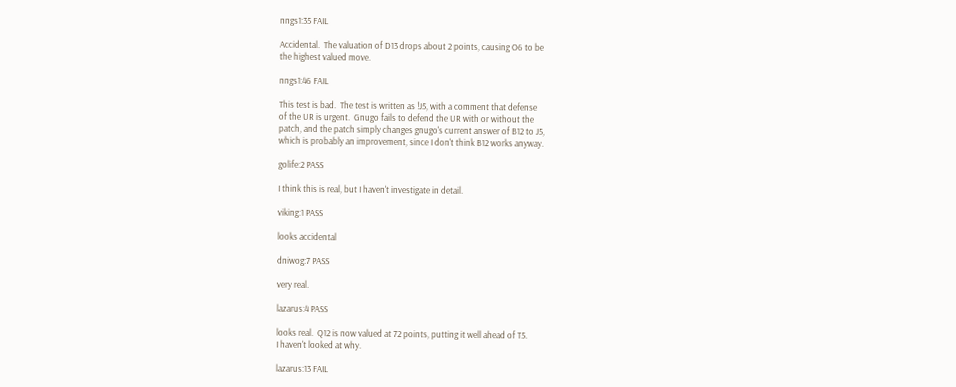nngs1:35 FAIL

Accidental.  The valuation of D13 drops about 2 points, causing O6 to be
the highest valued move.

nngs1:46 FAIL

This test is bad.  The test is written as !J5, with a comment that defense
of the UR is urgent.  Gnugo fails to defend the UR with or without the
patch, and the patch simply changes gnugo's current answer of B12 to J5,
which is probably an improvement, since I don't think B12 works anyway.

golife:2 PASS

I think this is real, but I haven't investigate in detail.

viking:1 PASS

looks accidental

dniwog:7 PASS

very real.

lazarus:4 PASS

looks real.  Q12 is now valued at 72 points, putting it well ahead of T5.
I haven't looked at why.

lazarus:13 FAIL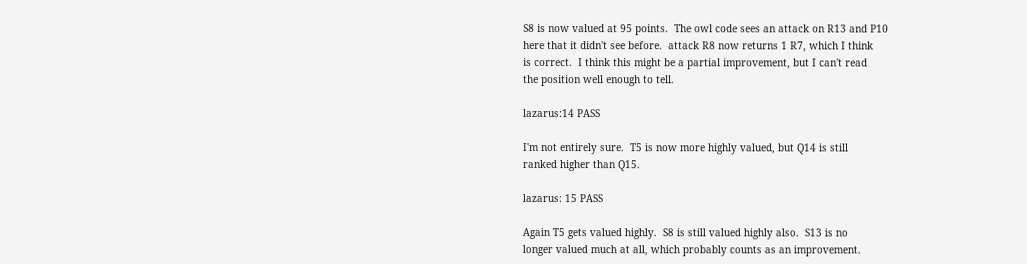S8 is now valued at 95 points.  The owl code sees an attack on R13 and P10
here that it didn't see before.  attack R8 now returns 1 R7, which I think
is correct.  I think this might be a partial improvement, but I can't read
the position well enough to tell.

lazarus:14 PASS

I'm not entirely sure.  T5 is now more highly valued, but Q14 is still
ranked higher than Q15.

lazarus: 15 PASS

Again T5 gets valued highly.  S8 is still valued highly also.  S13 is no
longer valued much at all, which probably counts as an improvement.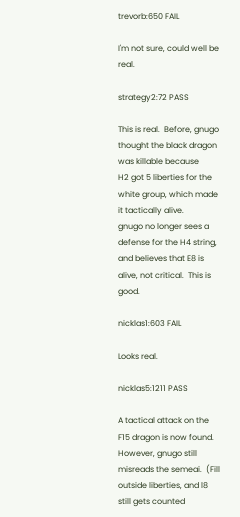trevorb:650 FAIL

I'm not sure, could well be real.

strategy2:72 PASS

This is real.  Before, gnugo thought the black dragon was killable because
H2 got 5 liberties for the white group, which made it tactically alive.
gnugo no longer sees a defense for the H4 string, and believes that E8 is
alive, not critical.  This is good.

nicklas1:603 FAIL

Looks real.

nicklas5:1211 PASS

A tactical attack on the F15 dragon is now found.  However, gnugo still
misreads the semeai.  (Fill outside liberties, and l8 still gets counted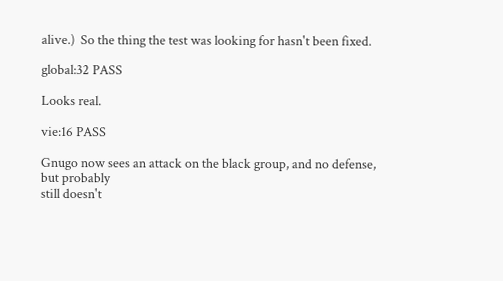alive.)  So the thing the test was looking for hasn't been fixed.

global:32 PASS

Looks real.

vie:16 PASS

Gnugo now sees an attack on the black group, and no defense, but probably
still doesn't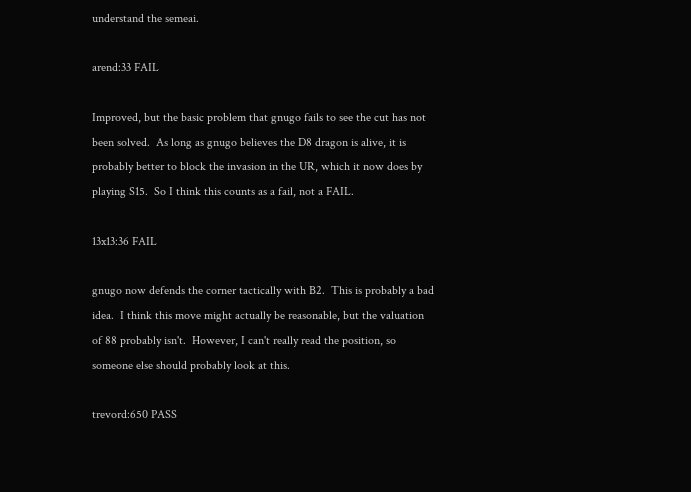understand the semeai.

arend:33 FAIL

Improved, but the basic problem that gnugo fails to see the cut has not
been solved.  As long as gnugo believes the D8 dragon is alive, it is
probably better to block the invasion in the UR, which it now does by
playing S15.  So I think this counts as a fail, not a FAIL.

13x13:36 FAIL

gnugo now defends the corner tactically with B2.  This is probably a bad
idea.  I think this move might actually be reasonable, but the valuation
of 88 probably isn't.  However, I can't really read the position, so
someone else should probably look at this.

trevord:650 PASS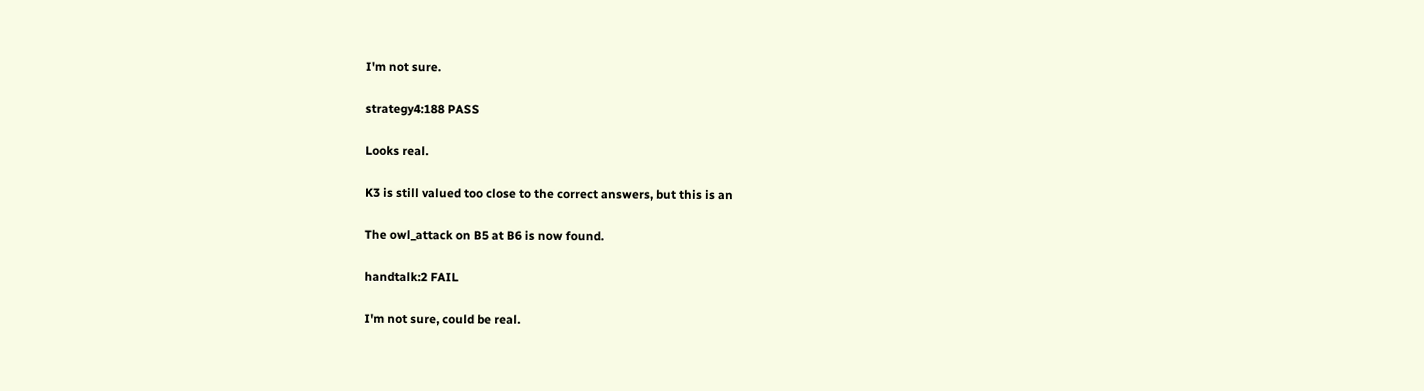I'm not sure.

strategy4:188 PASS

Looks real.

K3 is still valued too close to the correct answers, but this is an

The owl_attack on B5 at B6 is now found.

handtalk:2 FAIL

I'm not sure, could be real.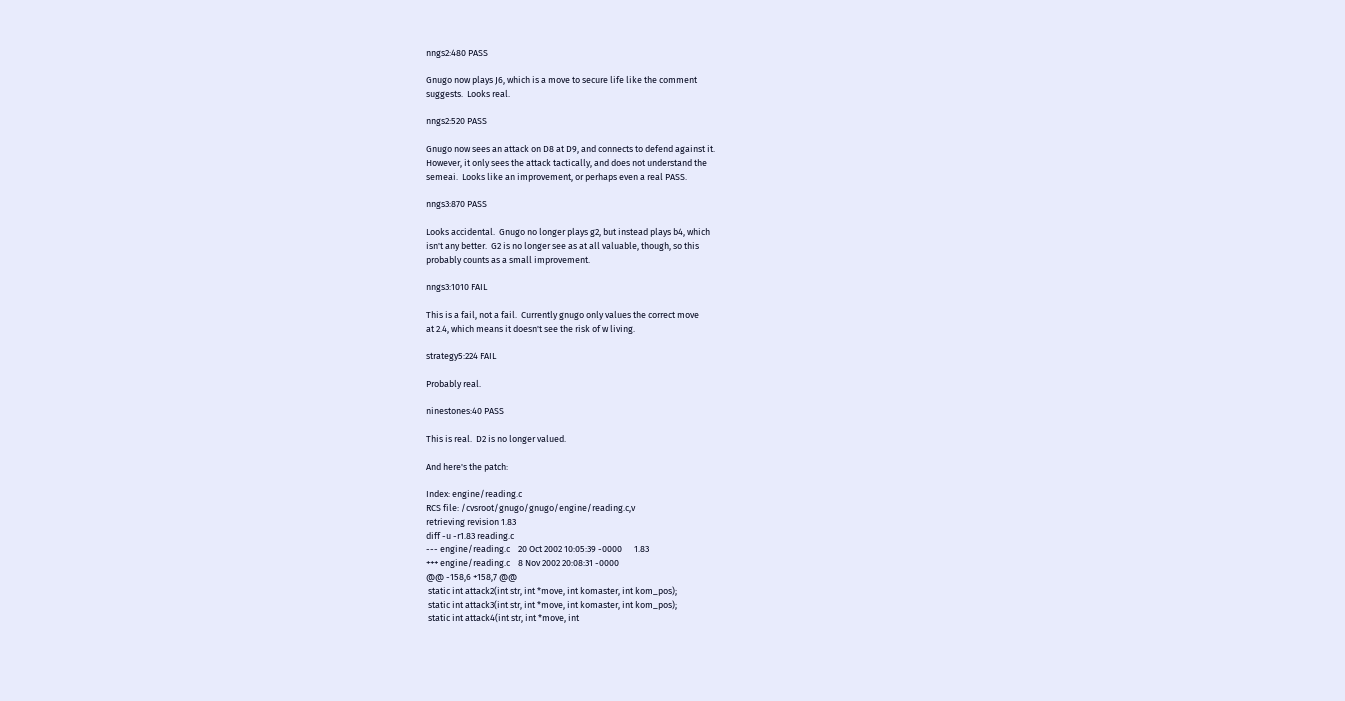nngs2:480 PASS

Gnugo now plays J6, which is a move to secure life like the comment
suggests.  Looks real.

nngs2:520 PASS

Gnugo now sees an attack on D8 at D9, and connects to defend against it.
However, it only sees the attack tactically, and does not understand the
semeai.  Looks like an improvement, or perhaps even a real PASS.

nngs3:870 PASS

Looks accidental.  Gnugo no longer plays g2, but instead plays b4, which
isn't any better.  G2 is no longer see as at all valuable, though, so this
probably counts as a small improvement.

nngs3:1010 FAIL

This is a fail, not a fail.  Currently gnugo only values the correct move
at 2.4, which means it doesn't see the risk of w living.

strategy5:224 FAIL

Probably real.

ninestones:40 PASS

This is real.  D2 is no longer valued.

And here's the patch:

Index: engine/reading.c
RCS file: /cvsroot/gnugo/gnugo/engine/reading.c,v
retrieving revision 1.83
diff -u -r1.83 reading.c
--- engine/reading.c    20 Oct 2002 10:05:39 -0000      1.83
+++ engine/reading.c    8 Nov 2002 20:08:31 -0000
@@ -158,6 +158,7 @@
 static int attack2(int str, int *move, int komaster, int kom_pos);
 static int attack3(int str, int *move, int komaster, int kom_pos);
 static int attack4(int str, int *move, int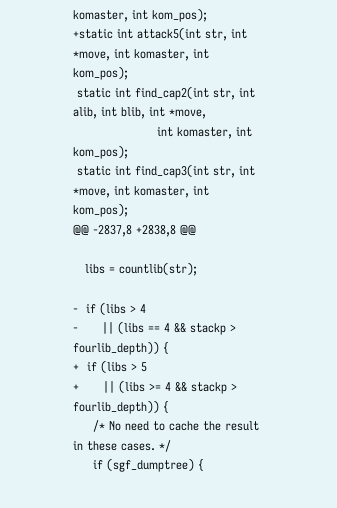komaster, int kom_pos);
+static int attack5(int str, int *move, int komaster, int kom_pos);
 static int find_cap2(int str, int alib, int blib, int *move,
                     int komaster, int kom_pos);
 static int find_cap3(int str, int *move, int komaster, int kom_pos);
@@ -2837,8 +2838,8 @@

   libs = countlib(str);

-  if (libs > 4
-      || (libs == 4 && stackp > fourlib_depth)) {
+  if (libs > 5
+      || (libs >= 4 && stackp > fourlib_depth)) {
     /* No need to cache the result in these cases. */
     if (sgf_dumptree) {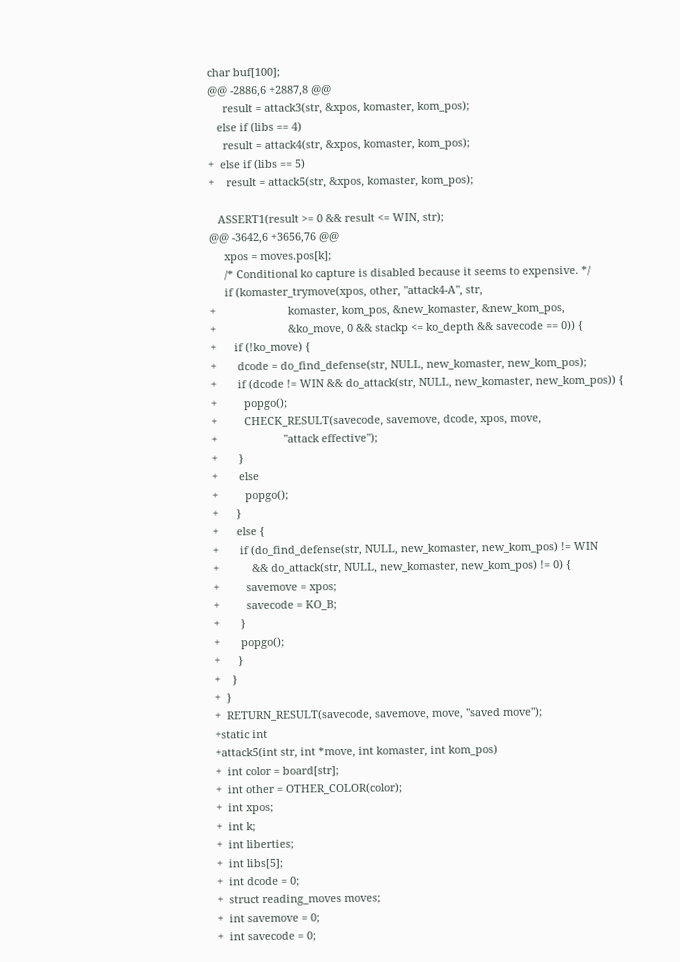char buf[100];
@@ -2886,6 +2887,8 @@
     result = attack3(str, &xpos, komaster, kom_pos);
   else if (libs == 4)
     result = attack4(str, &xpos, komaster, kom_pos);
+  else if (libs == 5)
+    result = attack5(str, &xpos, komaster, kom_pos);

   ASSERT1(result >= 0 && result <= WIN, str);
@@ -3642,6 +3656,76 @@
     xpos = moves.pos[k];
     /* Conditional ko capture is disabled because it seems to expensive. */
     if (komaster_trymove(xpos, other, "attack4-A", str,
+                        komaster, kom_pos, &new_komaster, &new_kom_pos,
+                        &ko_move, 0 && stackp <= ko_depth && savecode == 0)) {
+      if (!ko_move) {
+       dcode = do_find_defense(str, NULL, new_komaster, new_kom_pos);
+       if (dcode != WIN && do_attack(str, NULL, new_komaster, new_kom_pos)) {
+         popgo();
+         CHECK_RESULT(savecode, savemove, dcode, xpos, move,
+                      "attack effective");
+       }
+       else
+         popgo();
+      }
+      else {
+       if (do_find_defense(str, NULL, new_komaster, new_kom_pos) != WIN
+           && do_attack(str, NULL, new_komaster, new_kom_pos) != 0) {
+         savemove = xpos;
+         savecode = KO_B;
+       }
+       popgo();
+      }
+    }
+  }
+  RETURN_RESULT(savecode, savemove, move, "saved move");
+static int
+attack5(int str, int *move, int komaster, int kom_pos)
+  int color = board[str];
+  int other = OTHER_COLOR(color);
+  int xpos;
+  int k;
+  int liberties;
+  int libs[5];
+  int dcode = 0;
+  struct reading_moves moves;
+  int savemove = 0;
+  int savecode = 0;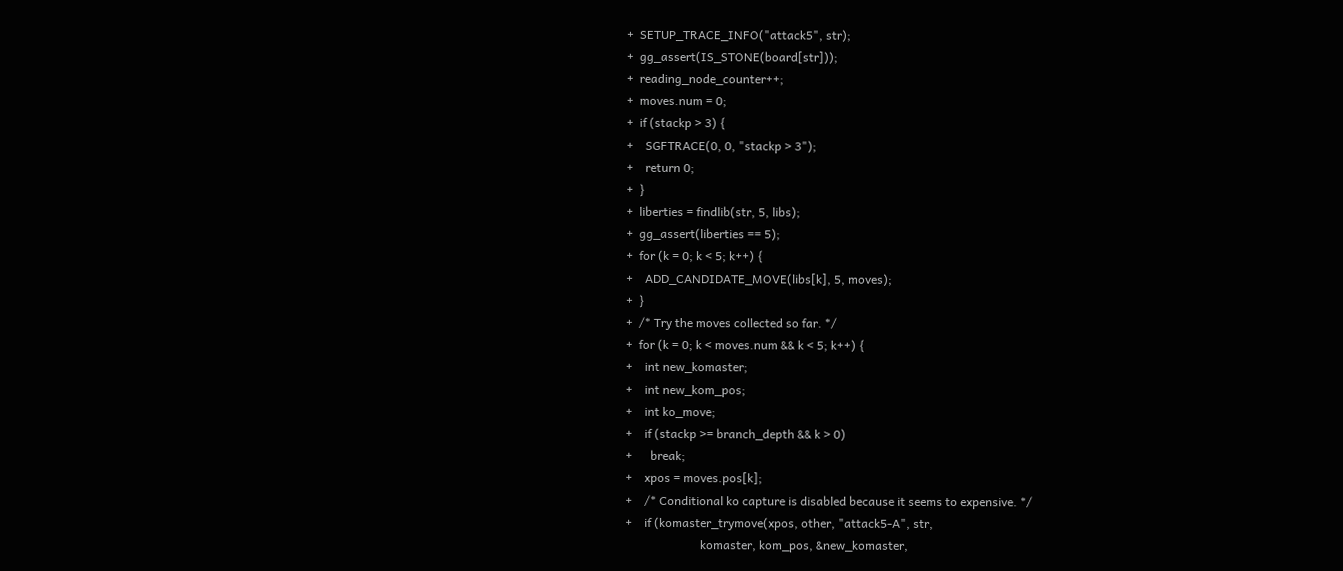+  SETUP_TRACE_INFO("attack5", str);
+  gg_assert(IS_STONE(board[str]));
+  reading_node_counter++;
+  moves.num = 0;
+  if (stackp > 3) {
+    SGFTRACE(0, 0, "stackp > 3");
+    return 0;
+  }
+  liberties = findlib(str, 5, libs);
+  gg_assert(liberties == 5);
+  for (k = 0; k < 5; k++) {
+    ADD_CANDIDATE_MOVE(libs[k], 5, moves);
+  }
+  /* Try the moves collected so far. */
+  for (k = 0; k < moves.num && k < 5; k++) {
+    int new_komaster;
+    int new_kom_pos;
+    int ko_move;
+    if (stackp >= branch_depth && k > 0)
+      break;
+    xpos = moves.pos[k];
+    /* Conditional ko capture is disabled because it seems to expensive. */
+    if (komaster_trymove(xpos, other, "attack5-A", str,
                         komaster, kom_pos, &new_komaster,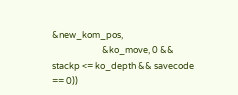&new_kom_pos,
                         &ko_move, 0 && stackp <= ko_depth && savecode == 0))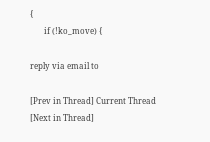{
       if (!ko_move) {

reply via email to

[Prev in Thread] Current Thread [Next in Thread]